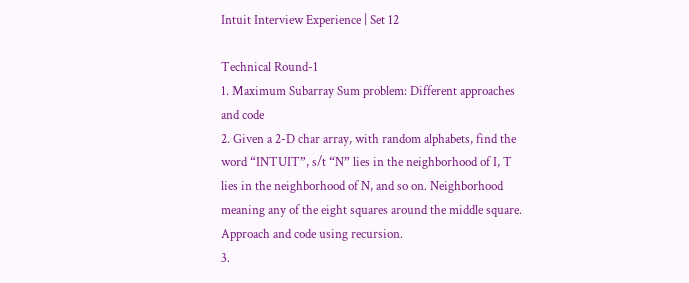Intuit Interview Experience | Set 12

Technical Round-1
1. Maximum Subarray Sum problem: Different approaches and code
2. Given a 2-D char array, with random alphabets, find the word “INTUIT”, s/t “N” lies in the neighborhood of I, T lies in the neighborhood of N, and so on. Neighborhood meaning any of the eight squares around the middle square. Approach and code using recursion.
3.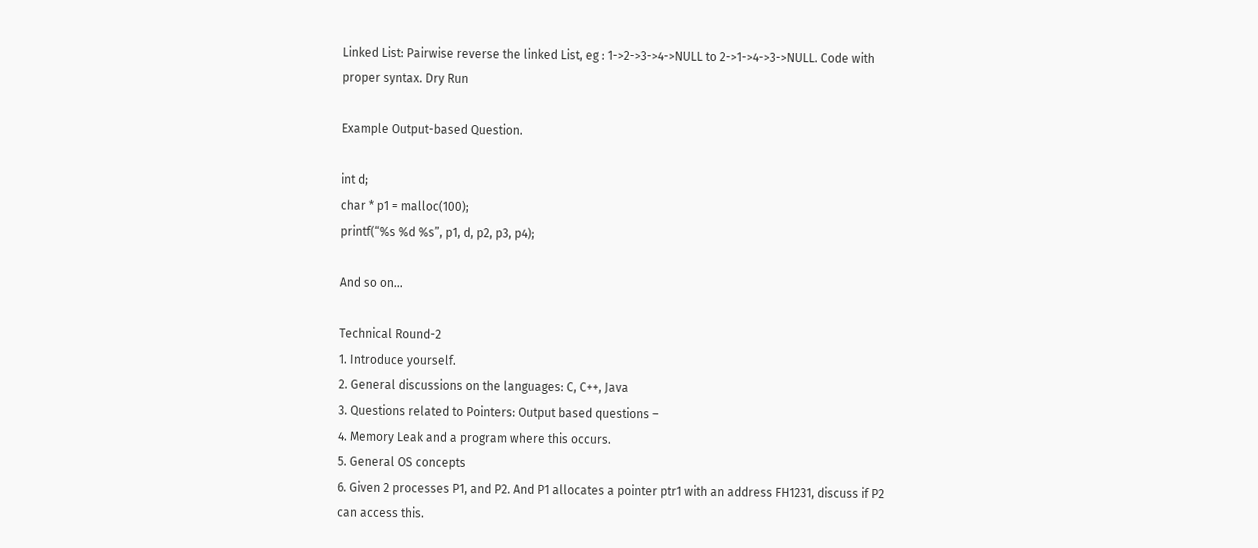Linked List: Pairwise reverse the linked List, eg : 1->2->3->4->NULL to 2->1->4->3->NULL. Code with proper syntax. Dry Run

Example Output-based Question.

int d;
char * p1 = malloc(100);
printf(“%s %d %s”, p1, d, p2, p3, p4);

And so on…

Technical Round-2
1. Introduce yourself.
2. General discussions on the languages: C, C++, Java
3. Questions related to Pointers: Output based questions –
4. Memory Leak and a program where this occurs.
5. General OS concepts
6. Given 2 processes P1, and P2. And P1 allocates a pointer ptr1 with an address FH1231, discuss if P2 can access this.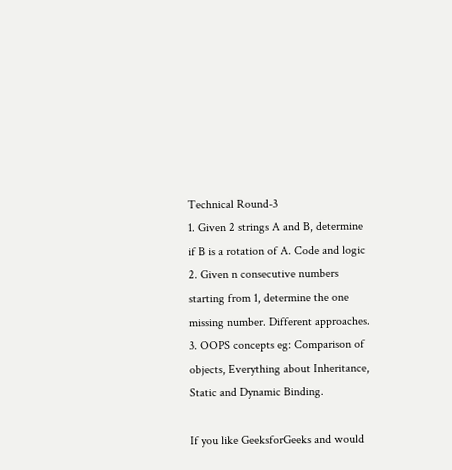Technical Round-3
1. Given 2 strings A and B, determine if B is a rotation of A. Code and logic
2. Given n consecutive numbers starting from 1, determine the one missing number. Different approaches.
3. OOPS concepts eg: Comparison of objects, Everything about Inheritance, Static and Dynamic Binding.

If you like GeeksforGeeks and would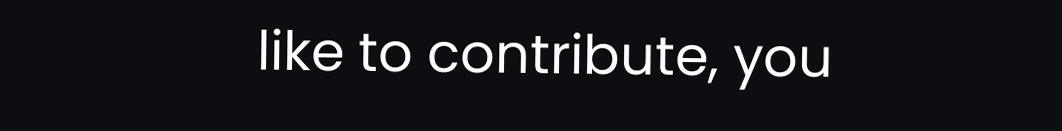like to contribute, you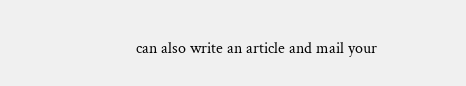can also write an article and mail your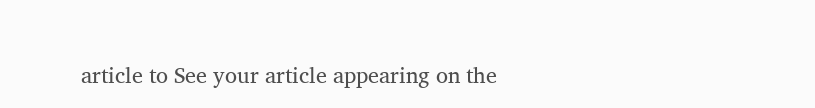article to See your article appearing on the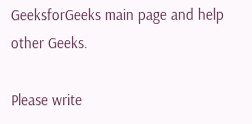GeeksforGeeks main page and help other Geeks.

Please write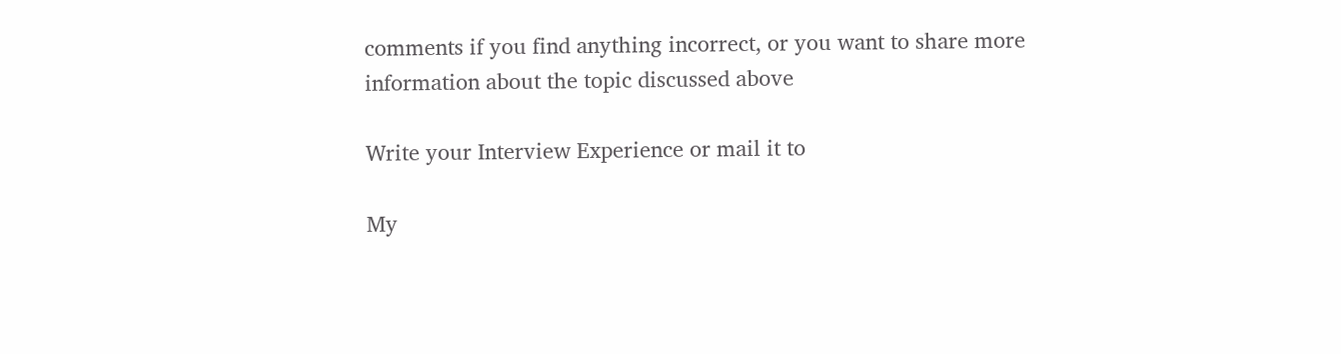comments if you find anything incorrect, or you want to share more information about the topic discussed above

Write your Interview Experience or mail it to

My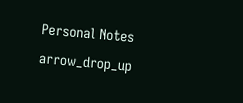Personal Notes arrow_drop_up